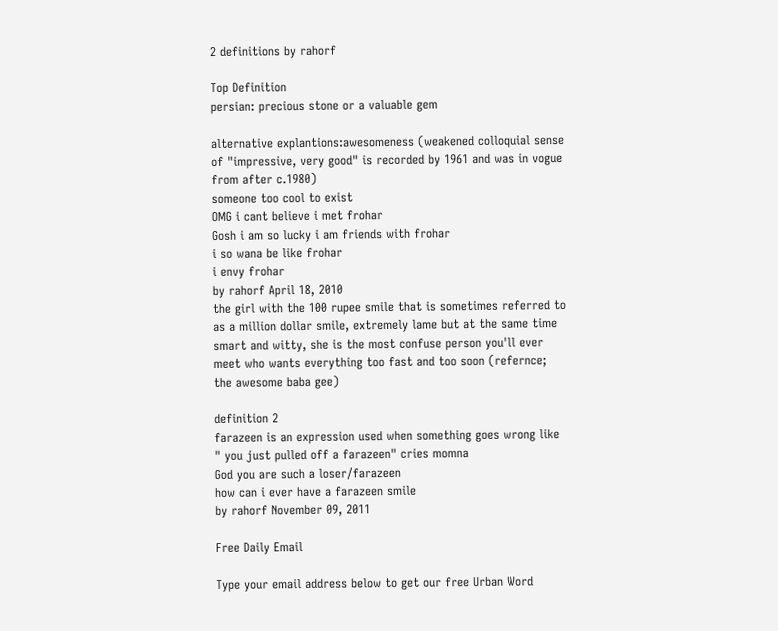2 definitions by rahorf

Top Definition
persian: precious stone or a valuable gem

alternative explantions:awesomeness (weakened colloquial sense of "impressive, very good" is recorded by 1961 and was in vogue from after c.1980)
someone too cool to exist
OMG i cant believe i met frohar
Gosh i am so lucky i am friends with frohar
i so wana be like frohar
i envy frohar
by rahorf April 18, 2010
the girl with the 100 rupee smile that is sometimes referred to as a million dollar smile, extremely lame but at the same time smart and witty, she is the most confuse person you'll ever meet who wants everything too fast and too soon (refernce; the awesome baba gee)

definition 2
farazeen is an expression used when something goes wrong like " you just pulled off a farazeen" cries momna
God you are such a loser/farazeen
how can i ever have a farazeen smile
by rahorf November 09, 2011

Free Daily Email

Type your email address below to get our free Urban Word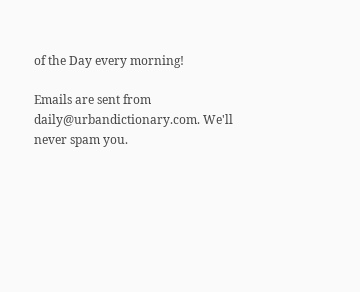of the Day every morning!

Emails are sent from daily@urbandictionary.com. We'll never spam you.